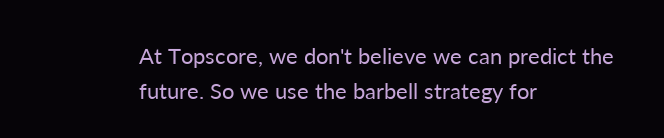At Topscore, we don't believe we can predict the future. So we use the barbell strategy for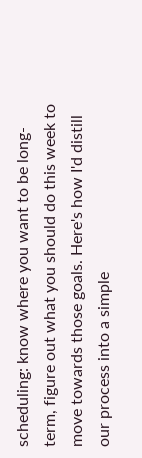scheduling: know where you want to be long-term, figure out what you should do this week to move towards those goals. Here's how I'd distill our process into a simple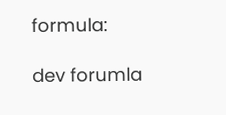formula:

dev forumla